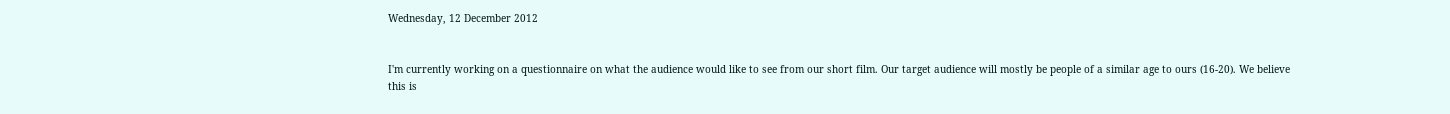Wednesday, 12 December 2012


I'm currently working on a questionnaire on what the audience would like to see from our short film. Our target audience will mostly be people of a similar age to ours (16-20). We believe this is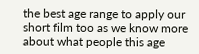the best age range to apply our short film too as we know more about what people this age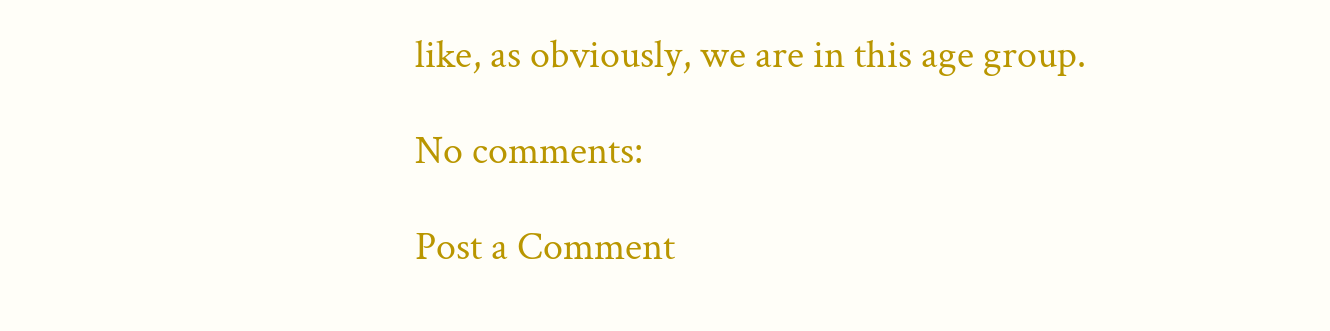like, as obviously, we are in this age group.

No comments:

Post a Comment